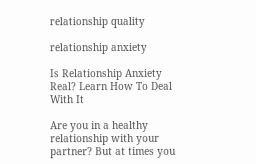relationship quality

relationship anxiety

Is Relationship Anxiety Real? Learn How To Deal With It

Are you in a healthy relationship with your partner? But at times you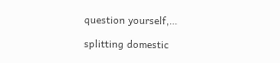question yourself,…

splitting domestic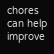chores can help improve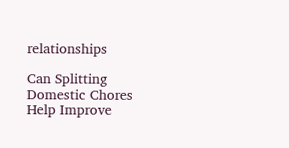relationships

Can Splitting Domestic Chores Help Improve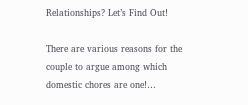Relationships? Let’s Find Out!

There are various reasons for the couple to argue among which domestic chores are one!…